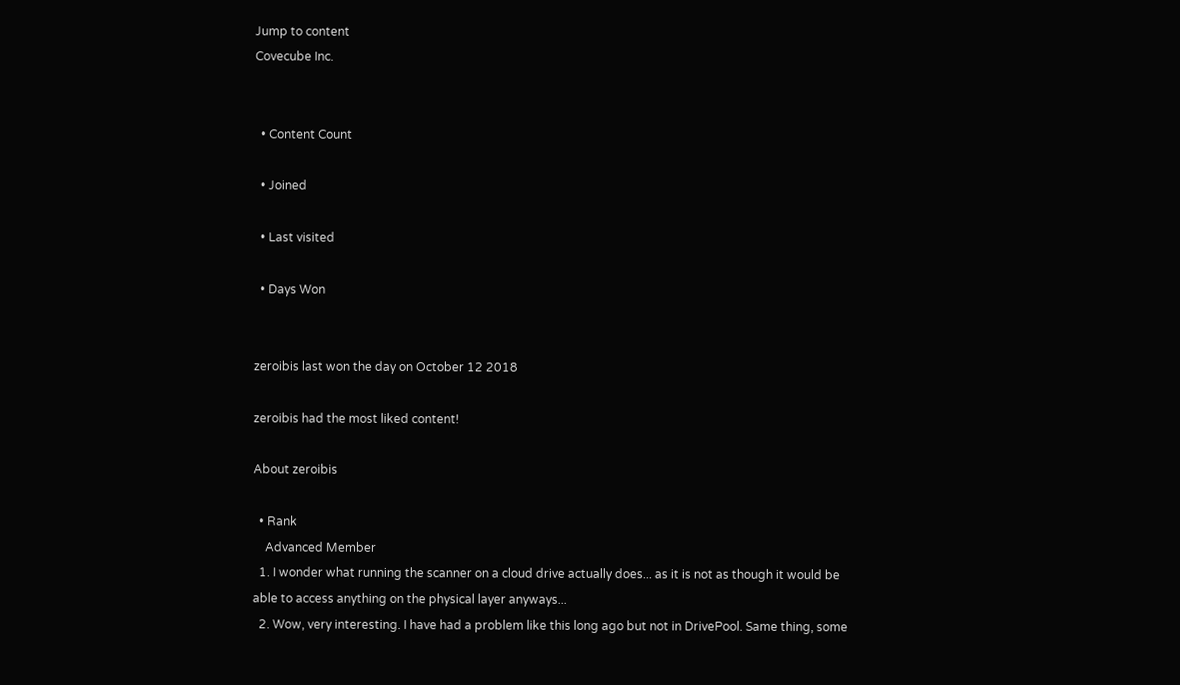Jump to content
Covecube Inc.


  • Content Count

  • Joined

  • Last visited

  • Days Won


zeroibis last won the day on October 12 2018

zeroibis had the most liked content!

About zeroibis

  • Rank
    Advanced Member
  1. I wonder what running the scanner on a cloud drive actually does... as it is not as though it would be able to access anything on the physical layer anyways...
  2. Wow, very interesting. I have had a problem like this long ago but not in DrivePool. Same thing, some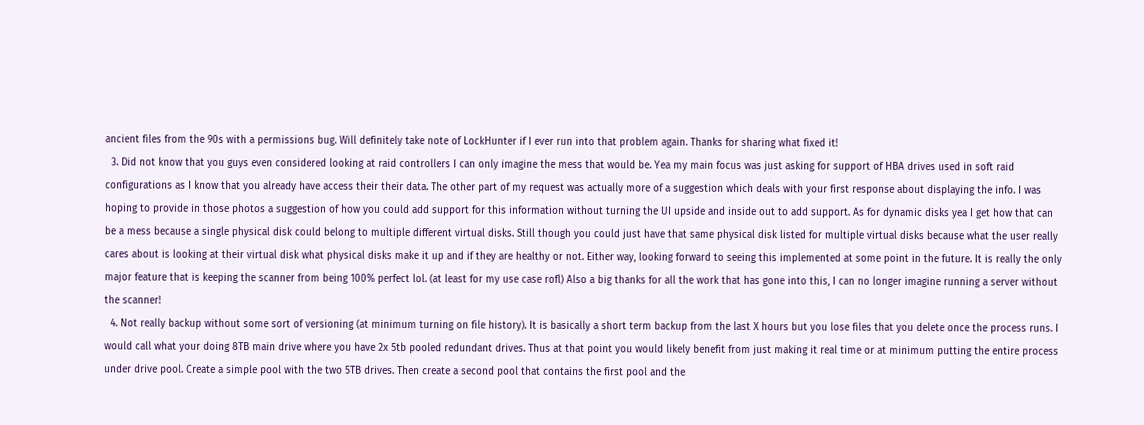ancient files from the 90s with a permissions bug. Will definitely take note of LockHunter if I ever run into that problem again. Thanks for sharing what fixed it!
  3. Did not know that you guys even considered looking at raid controllers I can only imagine the mess that would be. Yea my main focus was just asking for support of HBA drives used in soft raid configurations as I know that you already have access their their data. The other part of my request was actually more of a suggestion which deals with your first response about displaying the info. I was hoping to provide in those photos a suggestion of how you could add support for this information without turning the UI upside and inside out to add support. As for dynamic disks yea I get how that can be a mess because a single physical disk could belong to multiple different virtual disks. Still though you could just have that same physical disk listed for multiple virtual disks because what the user really cares about is looking at their virtual disk what physical disks make it up and if they are healthy or not. Either way, looking forward to seeing this implemented at some point in the future. It is really the only major feature that is keeping the scanner from being 100% perfect lol. (at least for my use case rofl) Also a big thanks for all the work that has gone into this, I can no longer imagine running a server without the scanner!
  4. Not really backup without some sort of versioning (at minimum turning on file history). It is basically a short term backup from the last X hours but you lose files that you delete once the process runs. I would call what your doing 8TB main drive where you have 2x 5tb pooled redundant drives. Thus at that point you would likely benefit from just making it real time or at minimum putting the entire process under drive pool. Create a simple pool with the two 5TB drives. Then create a second pool that contains the first pool and the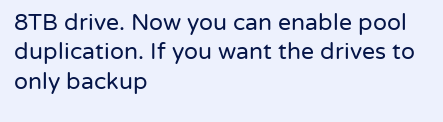8TB drive. Now you can enable pool duplication. If you want the drives to only backup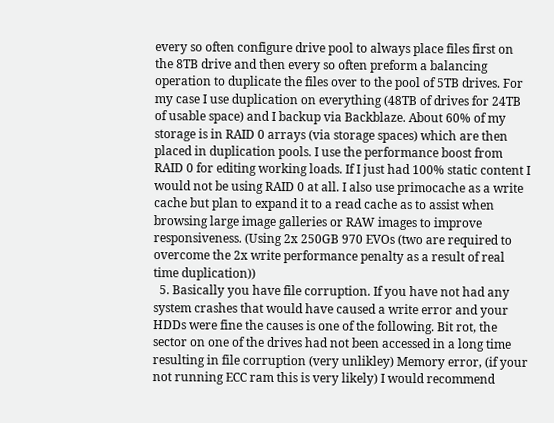every so often configure drive pool to always place files first on the 8TB drive and then every so often preform a balancing operation to duplicate the files over to the pool of 5TB drives. For my case I use duplication on everything (48TB of drives for 24TB of usable space) and I backup via Backblaze. About 60% of my storage is in RAID 0 arrays (via storage spaces) which are then placed in duplication pools. I use the performance boost from RAID 0 for editing working loads. If I just had 100% static content I would not be using RAID 0 at all. I also use primocache as a write cache but plan to expand it to a read cache as to assist when browsing large image galleries or RAW images to improve responsiveness. (Using 2x 250GB 970 EVOs (two are required to overcome the 2x write performance penalty as a result of real time duplication))
  5. Basically you have file corruption. If you have not had any system crashes that would have caused a write error and your HDDs were fine the causes is one of the following. Bit rot, the sector on one of the drives had not been accessed in a long time resulting in file corruption (very unlikley) Memory error, (if your not running ECC ram this is very likely) I would recommend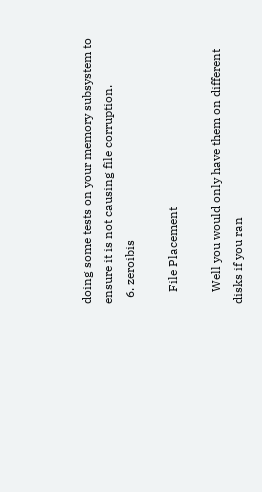doing some tests on your memory subsystem to ensure it is not causing file corruption.
  6. zeroibis

    File Placement

    Well you would only have them on different disks if you ran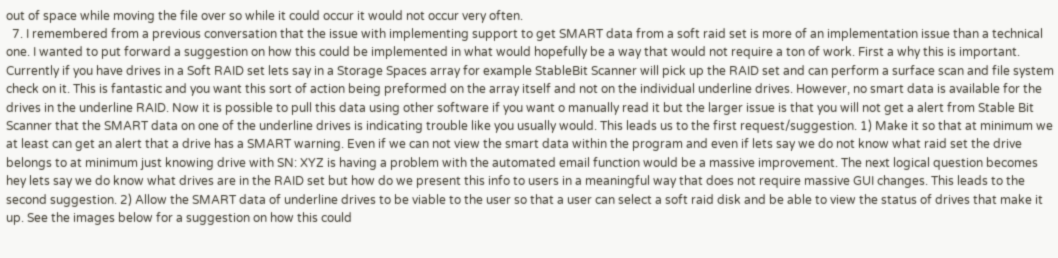out of space while moving the file over so while it could occur it would not occur very often.
  7. I remembered from a previous conversation that the issue with implementing support to get SMART data from a soft raid set is more of an implementation issue than a technical one. I wanted to put forward a suggestion on how this could be implemented in what would hopefully be a way that would not require a ton of work. First a why this is important. Currently if you have drives in a Soft RAID set lets say in a Storage Spaces array for example StableBit Scanner will pick up the RAID set and can perform a surface scan and file system check on it. This is fantastic and you want this sort of action being preformed on the array itself and not on the individual underline drives. However, no smart data is available for the drives in the underline RAID. Now it is possible to pull this data using other software if you want o manually read it but the larger issue is that you will not get a alert from Stable Bit Scanner that the SMART data on one of the underline drives is indicating trouble like you usually would. This leads us to the first request/suggestion. 1) Make it so that at minimum we at least can get an alert that a drive has a SMART warning. Even if we can not view the smart data within the program and even if lets say we do not know what raid set the drive belongs to at minimum just knowing drive with SN: XYZ is having a problem with the automated email function would be a massive improvement. The next logical question becomes hey lets say we do know what drives are in the RAID set but how do we present this info to users in a meaningful way that does not require massive GUI changes. This leads to the second suggestion. 2) Allow the SMART data of underline drives to be viable to the user so that a user can select a soft raid disk and be able to view the status of drives that make it up. See the images below for a suggestion on how this could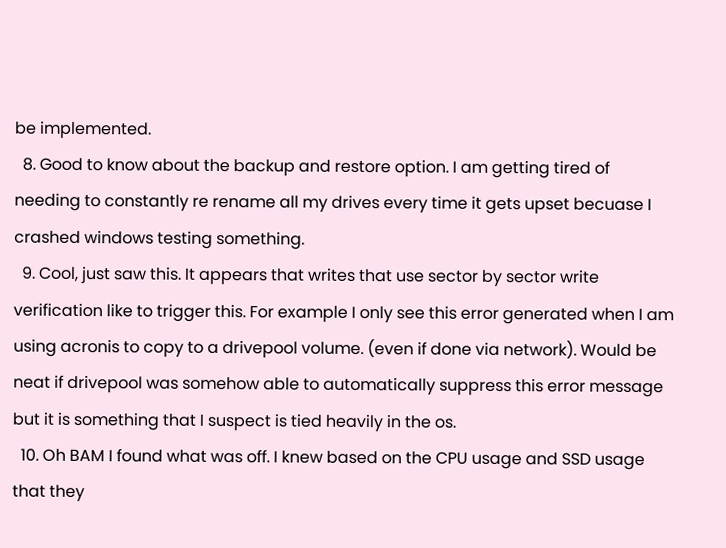be implemented.
  8. Good to know about the backup and restore option. I am getting tired of needing to constantly re rename all my drives every time it gets upset becuase I crashed windows testing something.
  9. Cool, just saw this. It appears that writes that use sector by sector write verification like to trigger this. For example I only see this error generated when I am using acronis to copy to a drivepool volume. (even if done via network). Would be neat if drivepool was somehow able to automatically suppress this error message but it is something that I suspect is tied heavily in the os.
  10. Oh BAM I found what was off. I knew based on the CPU usage and SSD usage that they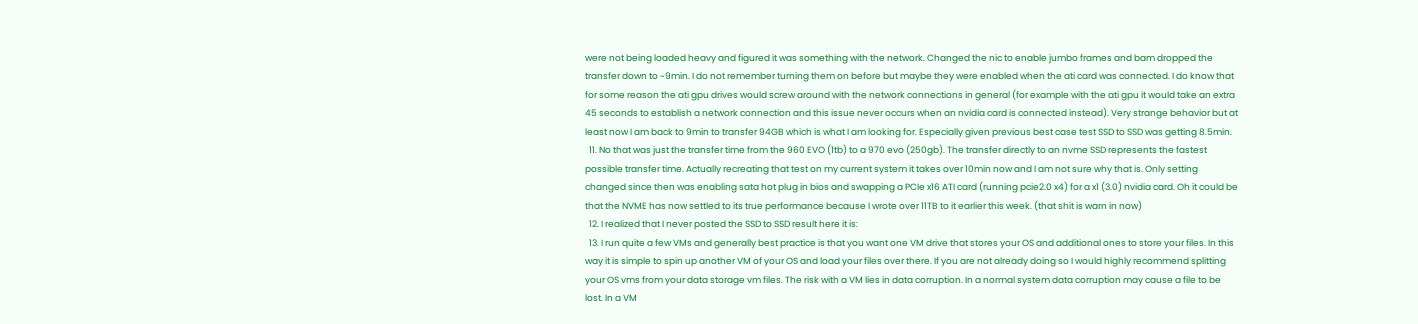were not being loaded heavy and figured it was something with the network. Changed the nic to enable jumbo frames and bam dropped the transfer down to ~9min. I do not remember turning them on before but maybe they were enabled when the ati card was connected. I do know that for some reason the ati gpu drives would screw around with the network connections in general (for example with the ati gpu it would take an extra 45 seconds to establish a network connection and this issue never occurs when an nvidia card is connected instead). Very strange behavior but at least now I am back to 9min to transfer 94GB which is what I am looking for. Especially given previous best case test SSD to SSD was getting 8.5min.
  11. No that was just the transfer time from the 960 EVO (1tb) to a 970 evo (250gb). The transfer directly to an nvme SSD represents the fastest possible transfer time. Actually recreating that test on my current system it takes over 10min now and I am not sure why that is. Only setting changed since then was enabling sata hot plug in bios and swapping a PCIe x16 ATI card (running pcie2.0 x4) for a x1 (3.0) nvidia card. Oh it could be that the NVME has now settled to its true performance because I wrote over 11TB to it earlier this week. (that shit is warn in now)
  12. I realized that I never posted the SSD to SSD result here it is:
  13. I run quite a few VMs and generally best practice is that you want one VM drive that stores your OS and additional ones to store your files. In this way it is simple to spin up another VM of your OS and load your files over there. If you are not already doing so I would highly recommend splitting your OS vms from your data storage vm files. The risk with a VM lies in data corruption. In a normal system data corruption may cause a file to be lost. In a VM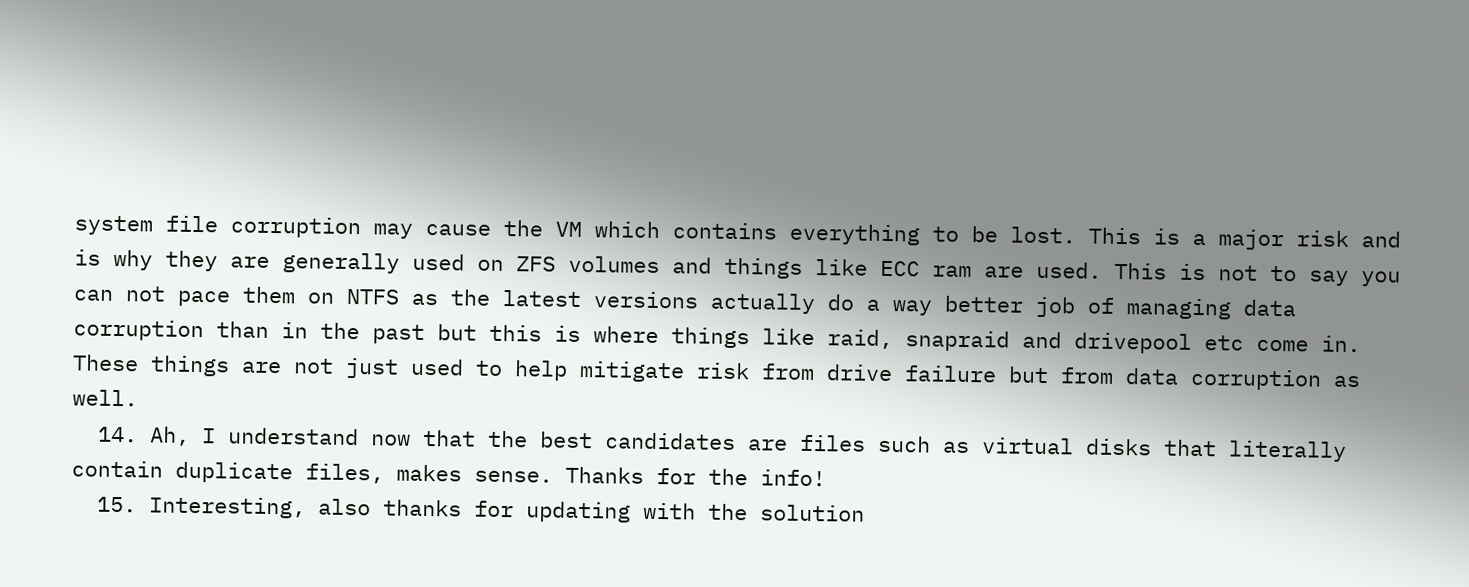system file corruption may cause the VM which contains everything to be lost. This is a major risk and is why they are generally used on ZFS volumes and things like ECC ram are used. This is not to say you can not pace them on NTFS as the latest versions actually do a way better job of managing data corruption than in the past but this is where things like raid, snapraid and drivepool etc come in. These things are not just used to help mitigate risk from drive failure but from data corruption as well.
  14. Ah, I understand now that the best candidates are files such as virtual disks that literally contain duplicate files, makes sense. Thanks for the info!
  15. Interesting, also thanks for updating with the solution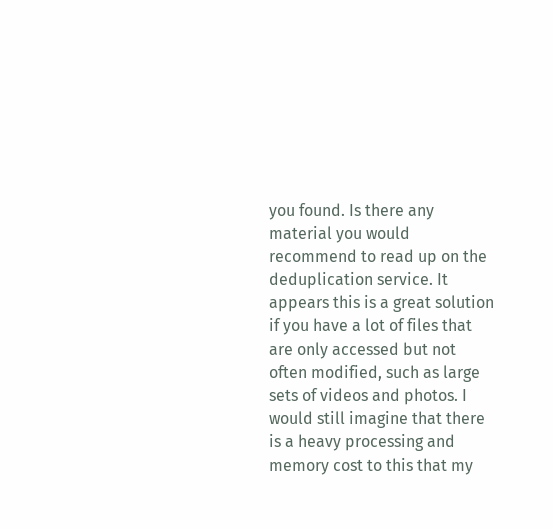you found. Is there any material you would recommend to read up on the deduplication service. It appears this is a great solution if you have a lot of files that are only accessed but not often modified, such as large sets of videos and photos. I would still imagine that there is a heavy processing and memory cost to this that my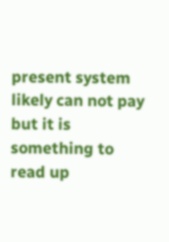present system likely can not pay but it is something to read up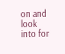on and look into for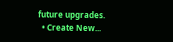future upgrades.
  • Create New...